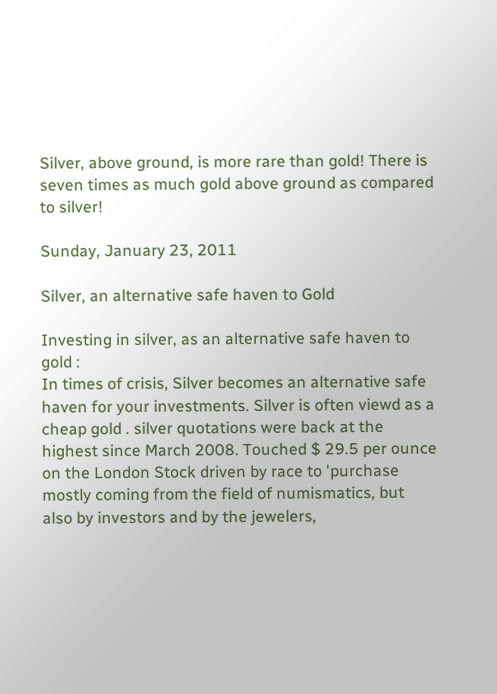Silver, above ground, is more rare than gold! There is seven times as much gold above ground as compared to silver!

Sunday, January 23, 2011

Silver, an alternative safe haven to Gold

Investing in silver, as an alternative safe haven to gold :
In times of crisis, Silver becomes an alternative safe haven for your investments. Silver is often viewd as a cheap gold . silver quotations were back at the highest since March 2008. Touched $ 29.5 per ounce on the London Stock driven by race to 'purchase mostly coming from the field of numismatics, but also by investors and by the jewelers,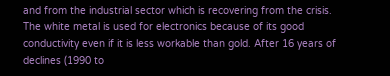and from the industrial sector which is recovering from the crisis. The white metal is used for electronics because of its good conductivity even if it is less workable than gold. After 16 years of declines (1990 to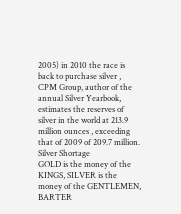2005) in 2010 the race is back to purchase silver , CPM Group, author of the annual Silver Yearbook, estimates the reserves of silver in the world at 213.9 million ounces , exceeding that of 2009 of 209.7 million.
Silver Shortage
GOLD is the money of the KINGS, SILVER is the money of the GENTLEMEN, BARTER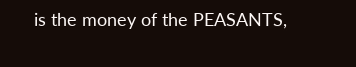is the money of the PEASANTS,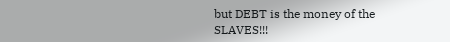but DEBT is the money of the SLAVES!!!